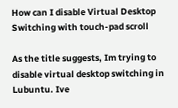How can I disable Virtual Desktop Switching with touch-pad scroll

As the title suggests, Im trying to disable virtual desktop switching in Lubuntu. Ive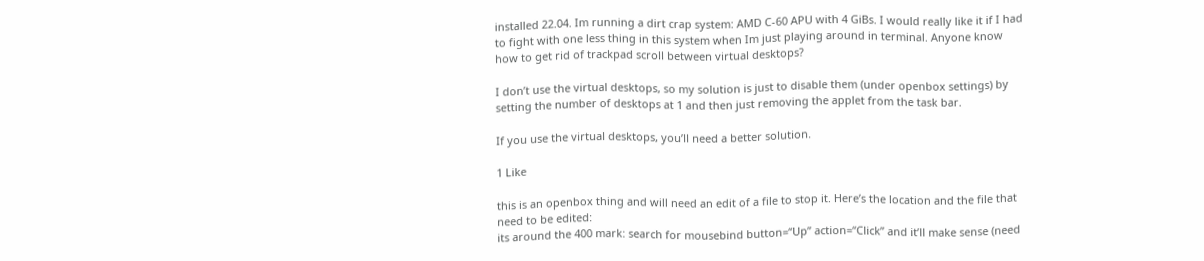installed 22.04. Im running a dirt crap system: AMD C-60 APU with 4 GiBs. I would really like it if I had to fight with one less thing in this system when Im just playing around in terminal. Anyone know how to get rid of trackpad scroll between virtual desktops?

I don’t use the virtual desktops, so my solution is just to disable them (under openbox settings) by setting the number of desktops at 1 and then just removing the applet from the task bar.

If you use the virtual desktops, you’ll need a better solution.

1 Like

this is an openbox thing and will need an edit of a file to stop it. Here’s the location and the file that need to be edited:
its around the 400 mark: search for mousebind button=“Up” action=“Click” and it’ll make sense (need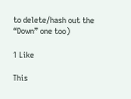to delete/hash out the “Down” one too)

1 Like

This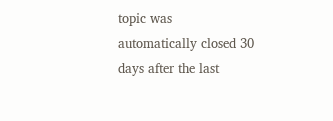topic was automatically closed 30 days after the last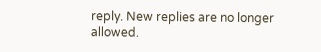reply. New replies are no longer allowed.